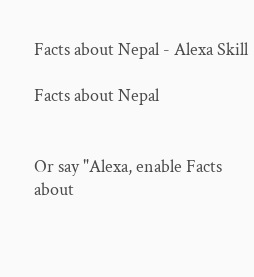Facts about Nepal - Alexa Skill

Facts about Nepal


Or say "Alexa, enable Facts about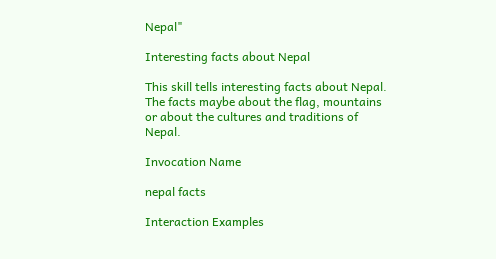Nepal"

Interesting facts about Nepal

This skill tells interesting facts about Nepal. The facts maybe about the flag, mountains or about the cultures and traditions of Nepal.

Invocation Name

nepal facts

Interaction Examples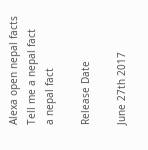Alexa open nepal facts
Tell me a nepal fact
a nepal fact

Release Date

June 27th 2017